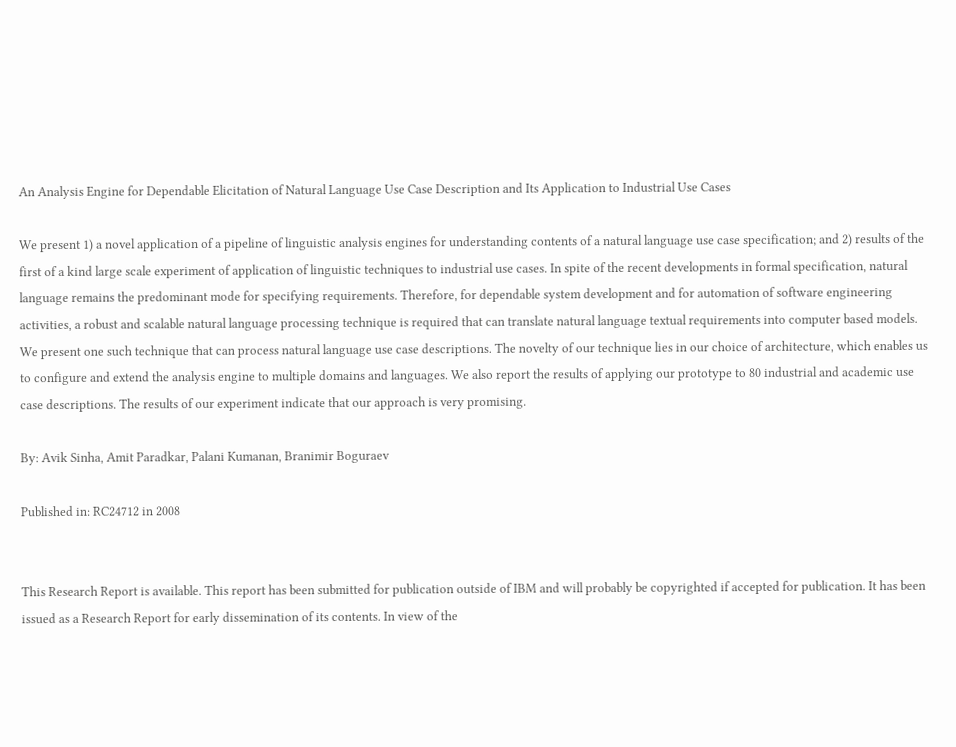An Analysis Engine for Dependable Elicitation of Natural Language Use Case Description and Its Application to Industrial Use Cases

We present 1) a novel application of a pipeline of linguistic analysis engines for understanding contents of a natural language use case specification; and 2) results of the first of a kind large scale experiment of application of linguistic techniques to industrial use cases. In spite of the recent developments in formal specification, natural language remains the predominant mode for specifying requirements. Therefore, for dependable system development and for automation of software engineering activities, a robust and scalable natural language processing technique is required that can translate natural language textual requirements into computer based models. We present one such technique that can process natural language use case descriptions. The novelty of our technique lies in our choice of architecture, which enables us to configure and extend the analysis engine to multiple domains and languages. We also report the results of applying our prototype to 80 industrial and academic use case descriptions. The results of our experiment indicate that our approach is very promising.

By: Avik Sinha, Amit Paradkar, Palani Kumanan, Branimir Boguraev

Published in: RC24712 in 2008


This Research Report is available. This report has been submitted for publication outside of IBM and will probably be copyrighted if accepted for publication. It has been issued as a Research Report for early dissemination of its contents. In view of the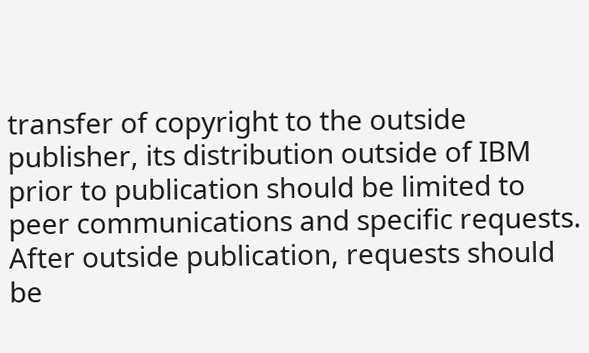transfer of copyright to the outside publisher, its distribution outside of IBM prior to publication should be limited to peer communications and specific requests. After outside publication, requests should be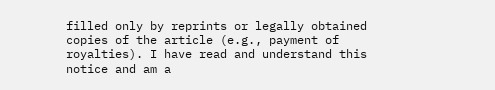filled only by reprints or legally obtained copies of the article (e.g., payment of royalties). I have read and understand this notice and am a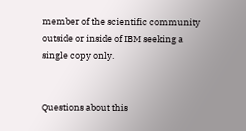member of the scientific community outside or inside of IBM seeking a single copy only.


Questions about this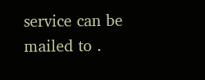service can be mailed to .